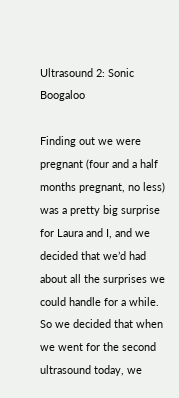Ultrasound 2: Sonic Boogaloo

Finding out we were pregnant (four and a half months pregnant, no less) was a pretty big surprise for Laura and I, and we decided that we’d had about all the surprises we could handle for a while. So we decided that when we went for the second ultrasound today, we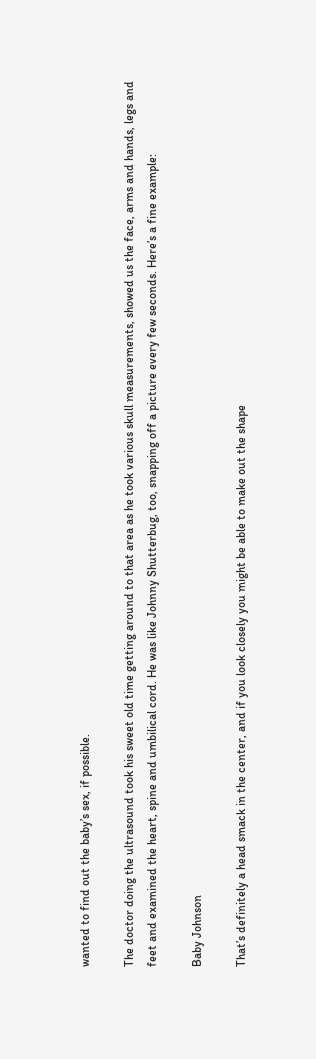wanted to find out the baby’s sex, if possible.

The doctor doing the ultrasound took his sweet old time getting around to that area as he took various skull measurements, showed us the face, arms and hands, legs and feet and examined the heart, spine and umbilical cord. He was like Johnny Shutterbug, too, snapping off a picture every few seconds. Here’s a fine example:

Baby Johnson

That’s definitely a head smack in the center, and if you look closely you might be able to make out the shape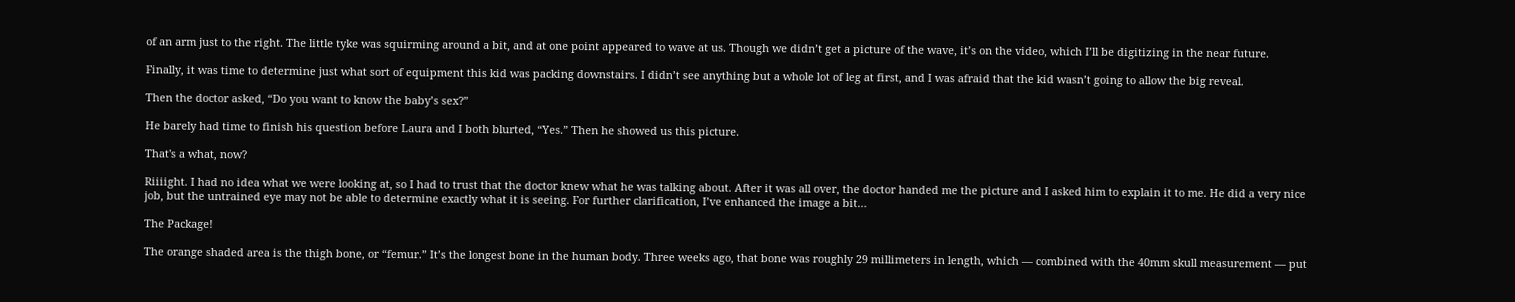of an arm just to the right. The little tyke was squirming around a bit, and at one point appeared to wave at us. Though we didn’t get a picture of the wave, it’s on the video, which I’ll be digitizing in the near future.

Finally, it was time to determine just what sort of equipment this kid was packing downstairs. I didn’t see anything but a whole lot of leg at first, and I was afraid that the kid wasn’t going to allow the big reveal.

Then the doctor asked, “Do you want to know the baby’s sex?”

He barely had time to finish his question before Laura and I both blurted, “Yes.” Then he showed us this picture.

That's a what, now?

Riiiight. I had no idea what we were looking at, so I had to trust that the doctor knew what he was talking about. After it was all over, the doctor handed me the picture and I asked him to explain it to me. He did a very nice job, but the untrained eye may not be able to determine exactly what it is seeing. For further clarification, I’ve enhanced the image a bit…

The Package!

The orange shaded area is the thigh bone, or “femur.” It’s the longest bone in the human body. Three weeks ago, that bone was roughly 29 millimeters in length, which — combined with the 40mm skull measurement — put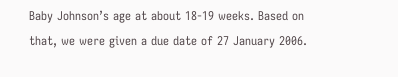Baby Johnson’s age at about 18-19 weeks. Based on that, we were given a due date of 27 January 2006.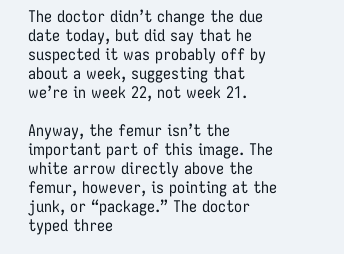The doctor didn’t change the due date today, but did say that he suspected it was probably off by about a week, suggesting that we’re in week 22, not week 21.

Anyway, the femur isn’t the important part of this image. The white arrow directly above the femur, however, is pointing at the junk, or “package.” The doctor typed three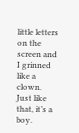little letters on the screen and I grinned like a clown. Just like that, it’s a boy.